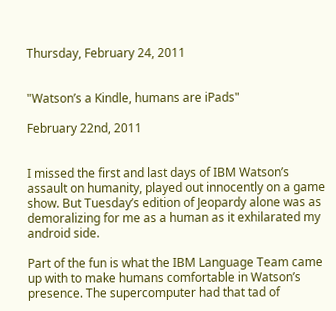Thursday, February 24, 2011


"Watson’s a Kindle, humans are iPads"

February 22nd, 2011


I missed the first and last days of IBM Watson’s assault on humanity, played out innocently on a game show. But Tuesday’s edition of Jeopardy alone was as demoralizing for me as a human as it exhilarated my android side.

Part of the fun is what the IBM Language Team came up with to make humans comfortable in Watson’s presence. The supercomputer had that tad of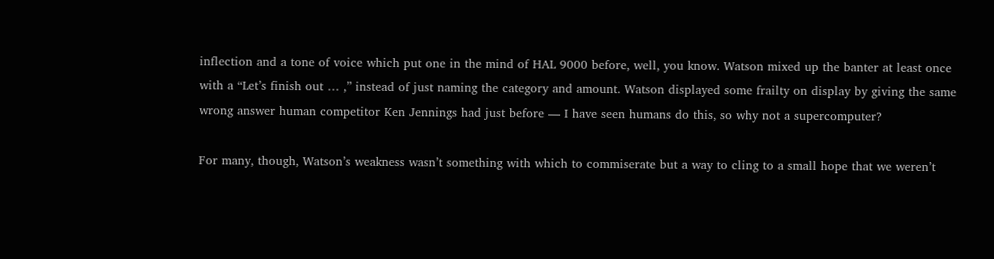inflection and a tone of voice which put one in the mind of HAL 9000 before, well, you know. Watson mixed up the banter at least once with a “Let’s finish out … ,” instead of just naming the category and amount. Watson displayed some frailty on display by giving the same wrong answer human competitor Ken Jennings had just before — I have seen humans do this, so why not a supercomputer?

For many, though, Watson’s weakness wasn’t something with which to commiserate but a way to cling to a small hope that we weren’t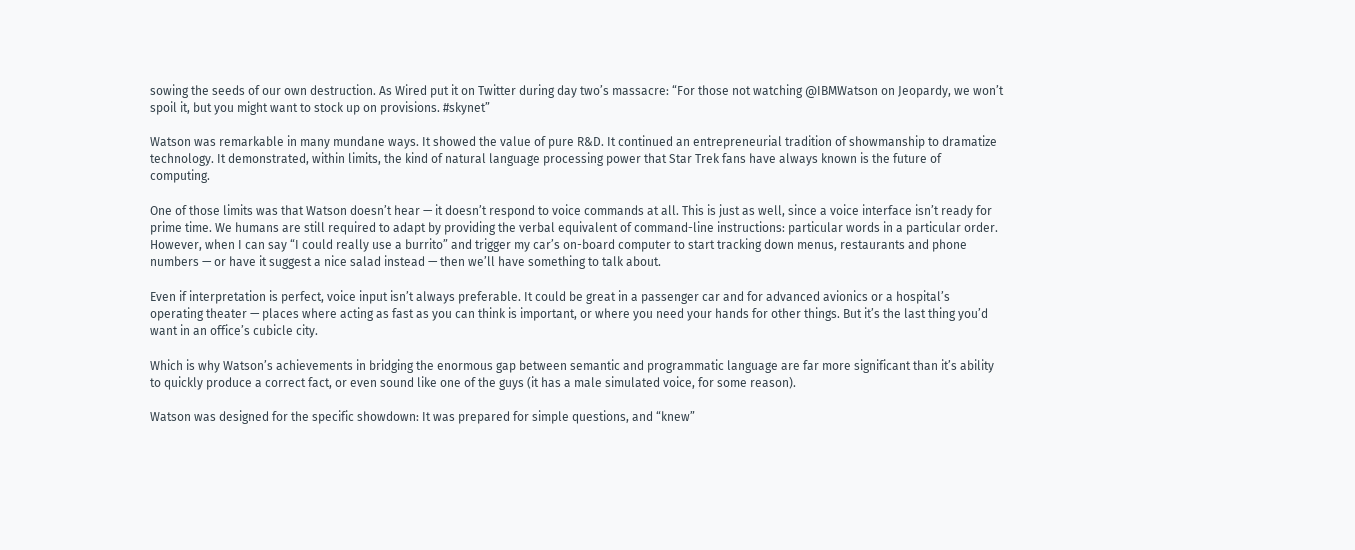sowing the seeds of our own destruction. As Wired put it on Twitter during day two’s massacre: “For those not watching @IBMWatson on Jeopardy, we won’t spoil it, but you might want to stock up on provisions. #skynet”

Watson was remarkable in many mundane ways. It showed the value of pure R&D. It continued an entrepreneurial tradition of showmanship to dramatize technology. It demonstrated, within limits, the kind of natural language processing power that Star Trek fans have always known is the future of computing.

One of those limits was that Watson doesn’t hear — it doesn’t respond to voice commands at all. This is just as well, since a voice interface isn’t ready for prime time. We humans are still required to adapt by providing the verbal equivalent of command-line instructions: particular words in a particular order. However, when I can say “I could really use a burrito” and trigger my car’s on-board computer to start tracking down menus, restaurants and phone numbers — or have it suggest a nice salad instead — then we’ll have something to talk about.

Even if interpretation is perfect, voice input isn’t always preferable. It could be great in a passenger car and for advanced avionics or a hospital’s operating theater — places where acting as fast as you can think is important, or where you need your hands for other things. But it’s the last thing you’d want in an office’s cubicle city.

Which is why Watson’s achievements in bridging the enormous gap between semantic and programmatic language are far more significant than it’s ability to quickly produce a correct fact, or even sound like one of the guys (it has a male simulated voice, for some reason).

Watson was designed for the specific showdown: It was prepared for simple questions, and “knew”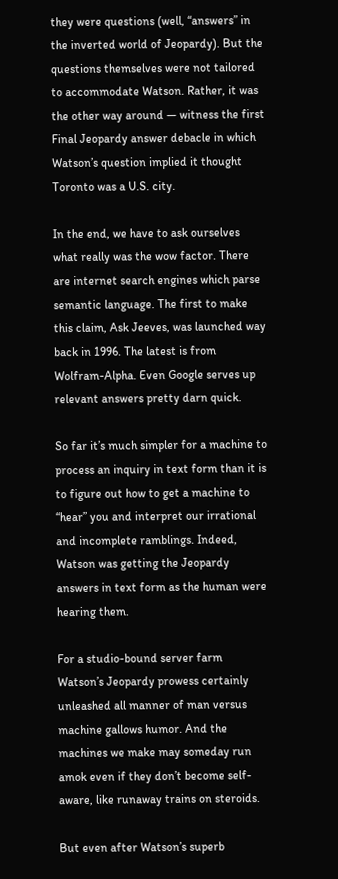they were questions (well, “answers” in the inverted world of Jeopardy). But the questions themselves were not tailored to accommodate Watson. Rather, it was the other way around — witness the first Final Jeopardy answer debacle in which Watson’s question implied it thought Toronto was a U.S. city.

In the end, we have to ask ourselves what really was the wow factor. There are internet search engines which parse semantic language. The first to make this claim, Ask Jeeves, was launched way back in 1996. The latest is from Wolfram-Alpha. Even Google serves up relevant answers pretty darn quick.

So far it’s much simpler for a machine to process an inquiry in text form than it is to figure out how to get a machine to “hear” you and interpret our irrational and incomplete ramblings. Indeed, Watson was getting the Jeopardy answers in text form as the human were hearing them.

For a studio-bound server farm Watson’s Jeopardy prowess certainly unleashed all manner of man versus machine gallows humor. And the machines we make may someday run amok even if they don’t become self-aware, like runaway trains on steroids.

But even after Watson’s superb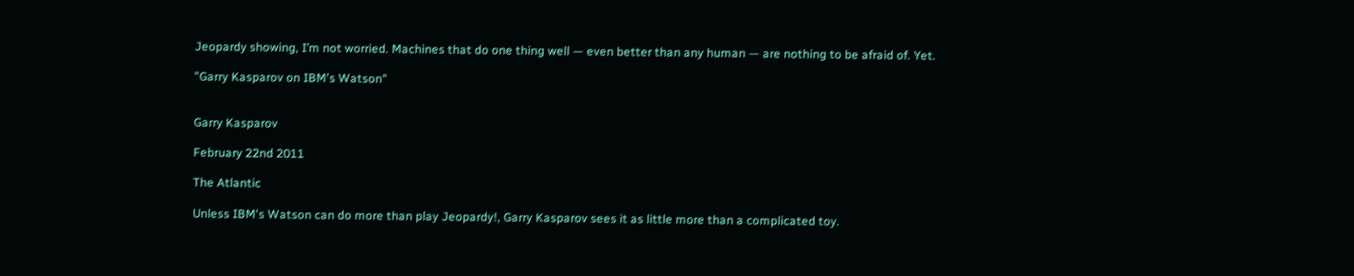Jeopardy showing, I’m not worried. Machines that do one thing well — even better than any human — are nothing to be afraid of. Yet.

"Garry Kasparov on IBM's Watson"


Garry Kasparov

February 22nd 2011

The Atlantic

Unless IBM's Watson can do more than play Jeopardy!, Garry Kasparov sees it as little more than a complicated toy.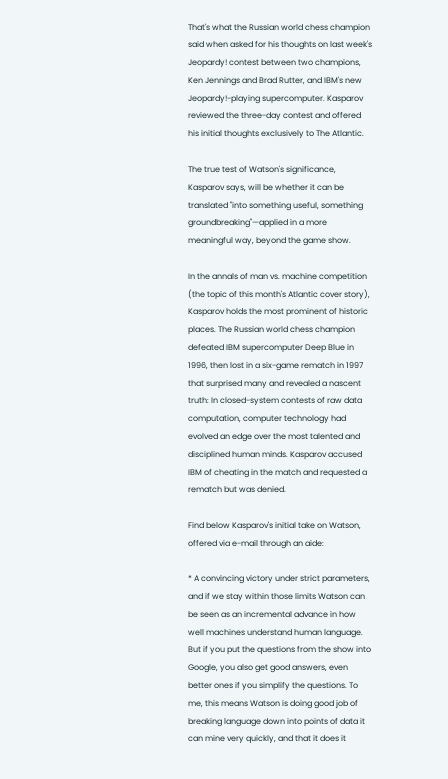That's what the Russian world chess champion said when asked for his thoughts on last week's Jeopardy! contest between two champions, Ken Jennings and Brad Rutter, and IBM's new Jeopardy!-playing supercomputer. Kasparov reviewed the three-day contest and offered his initial thoughts exclusively to The Atlantic.

The true test of Watson's significance, Kasparov says, will be whether it can be translated "into something useful, something groundbreaking"—applied in a more meaningful way, beyond the game show.

In the annals of man vs. machine competition (the topic of this month's Atlantic cover story), Kasparov holds the most prominent of historic places. The Russian world chess champion defeated IBM supercomputer Deep Blue in 1996, then lost in a six-game rematch in 1997 that surprised many and revealed a nascent truth: In closed-system contests of raw data computation, computer technology had evolved an edge over the most talented and disciplined human minds. Kasparov accused IBM of cheating in the match and requested a rematch but was denied.

Find below Kasparov's initial take on Watson, offered via e-mail through an aide:

* A convincing victory under strict parameters, and if we stay within those limits Watson can be seen as an incremental advance in how well machines understand human language. But if you put the questions from the show into Google, you also get good answers, even better ones if you simplify the questions. To me, this means Watson is doing good job of breaking language down into points of data it can mine very quickly, and that it does it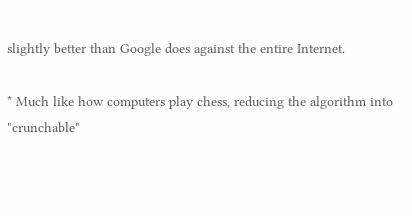slightly better than Google does against the entire Internet.

* Much like how computers play chess, reducing the algorithm into "crunchable"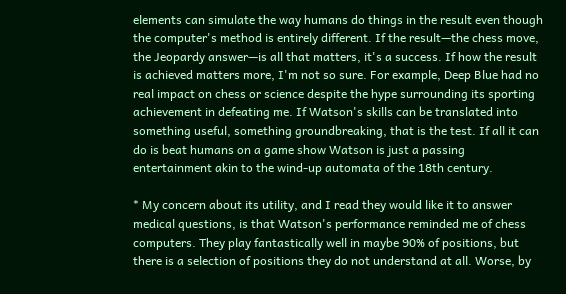elements can simulate the way humans do things in the result even though the computer's method is entirely different. If the result—the chess move, the Jeopardy answer—is all that matters, it's a success. If how the result is achieved matters more, I'm not so sure. For example, Deep Blue had no real impact on chess or science despite the hype surrounding its sporting achievement in defeating me. If Watson's skills can be translated into something useful, something groundbreaking, that is the test. If all it can do is beat humans on a game show Watson is just a passing entertainment akin to the wind-up automata of the 18th century.

* My concern about its utility, and I read they would like it to answer medical questions, is that Watson's performance reminded me of chess computers. They play fantastically well in maybe 90% of positions, but there is a selection of positions they do not understand at all. Worse, by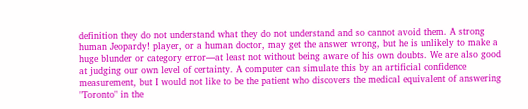definition they do not understand what they do not understand and so cannot avoid them. A strong human Jeopardy! player, or a human doctor, may get the answer wrong, but he is unlikely to make a huge blunder or category error—at least not without being aware of his own doubts. We are also good at judging our own level of certainty. A computer can simulate this by an artificial confidence measurement, but I would not like to be the patient who discovers the medical equivalent of answering "Toronto" in the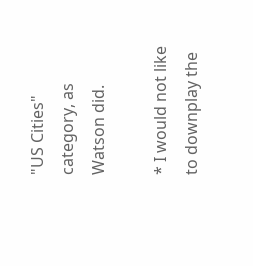"US Cities" category, as Watson did.

* I would not like to downplay the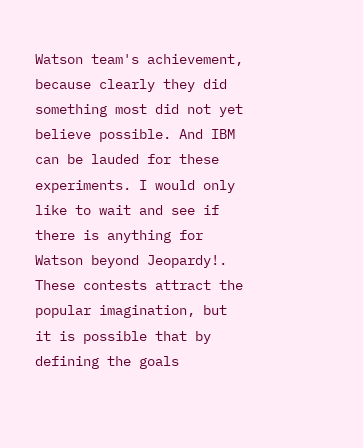Watson team's achievement, because clearly they did something most did not yet believe possible. And IBM can be lauded for these experiments. I would only like to wait and see if there is anything for Watson beyond Jeopardy!. These contests attract the popular imagination, but it is possible that by defining the goals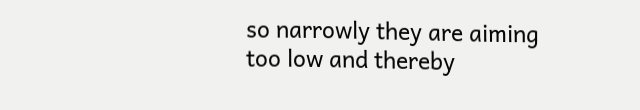so narrowly they are aiming too low and thereby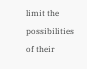limit the possibilities of their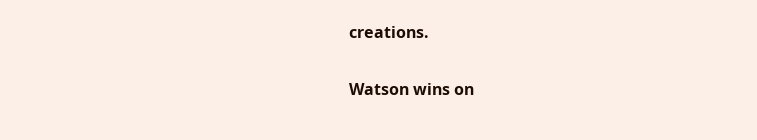creations.

Watson wins on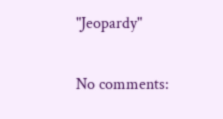"Jeopardy"

No comments: